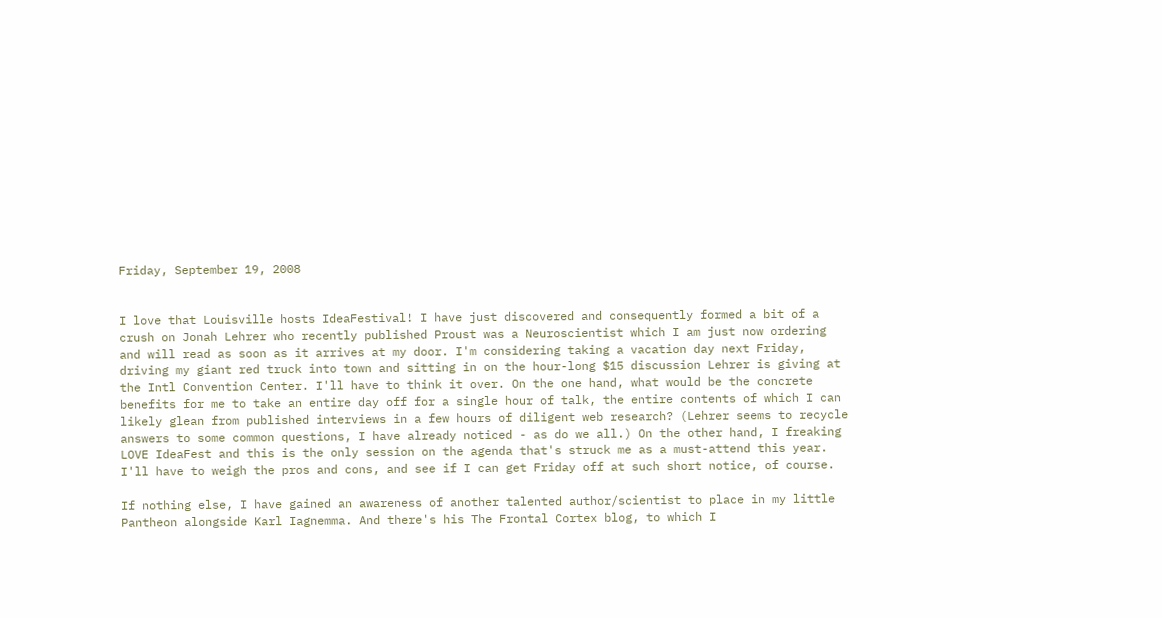Friday, September 19, 2008


I love that Louisville hosts IdeaFestival! I have just discovered and consequently formed a bit of a crush on Jonah Lehrer who recently published Proust was a Neuroscientist which I am just now ordering and will read as soon as it arrives at my door. I'm considering taking a vacation day next Friday, driving my giant red truck into town and sitting in on the hour-long $15 discussion Lehrer is giving at the Intl Convention Center. I'll have to think it over. On the one hand, what would be the concrete benefits for me to take an entire day off for a single hour of talk, the entire contents of which I can likely glean from published interviews in a few hours of diligent web research? (Lehrer seems to recycle answers to some common questions, I have already noticed - as do we all.) On the other hand, I freaking LOVE IdeaFest and this is the only session on the agenda that's struck me as a must-attend this year. I'll have to weigh the pros and cons, and see if I can get Friday off at such short notice, of course.

If nothing else, I have gained an awareness of another talented author/scientist to place in my little Pantheon alongside Karl Iagnemma. And there's his The Frontal Cortex blog, to which I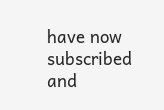have now subscribed and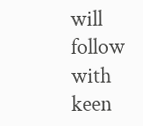will follow with keen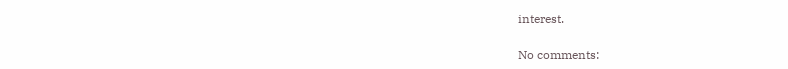interest.

No comments: